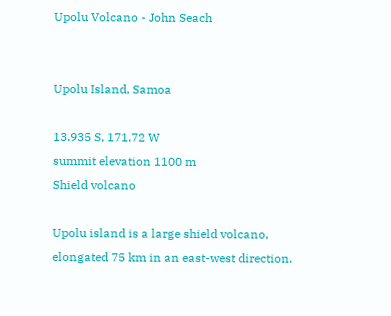Upolu Volcano - John Seach


Upolu Island, Samoa

13.935 S, 171.72 W
summit elevation 1100 m
Shield volcano

Upolu island is a large shield volcano, elongated 75 km in an east-west direction.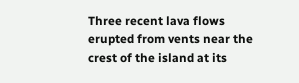Three recent lava flows erupted from vents near the crest of the island at its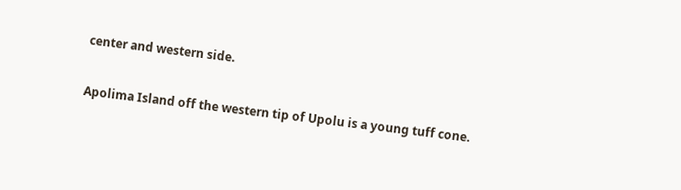center and western side.

Apolima Island off the western tip of Upolu is a young tuff cone.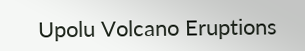Upolu Volcano Eruptions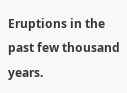Eruptions in the past few thousand years.